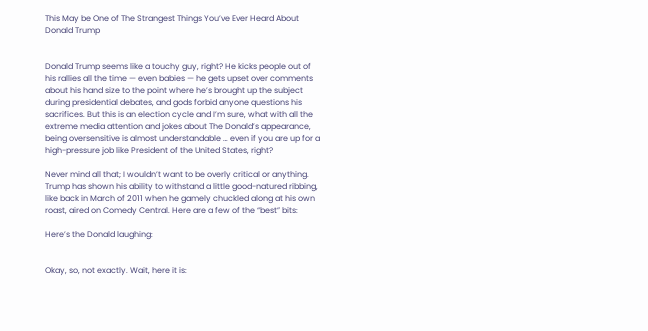This May be One of The Strangest Things You’ve Ever Heard About Donald Trump


Donald Trump seems like a touchy guy, right? He kicks people out of his rallies all the time — even babies — he gets upset over comments about his hand size to the point where he’s brought up the subject during presidential debates, and gods forbid anyone questions his sacrifices. But this is an election cycle and I’m sure, what with all the extreme media attention and jokes about The Donald’s appearance, being oversensitive is almost understandable … even if you are up for a high-pressure job like President of the United States, right?

Never mind all that; I wouldn’t want to be overly critical or anything. Trump has shown his ability to withstand a little good-natured ribbing, like back in March of 2011 when he gamely chuckled along at his own roast, aired on Comedy Central. Here are a few of the “best” bits:

Here’s the Donald laughing:


Okay, so, not exactly. Wait, here it is: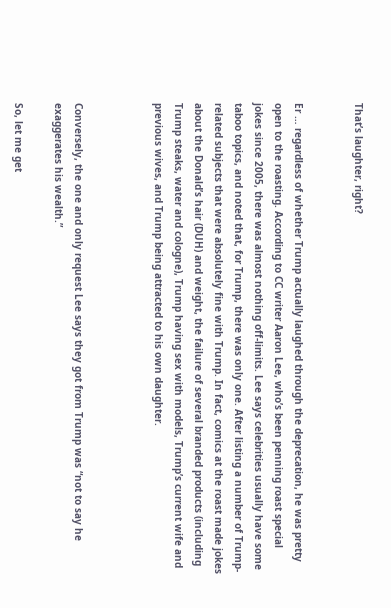That’s laughter, right?


Er … regardless of whether Trump actually laughed through the deprecation, he was pretty open to the roasting. According to CC writer Aaron Lee, who’s been penning roast special jokes since 2005, there was almost nothing off-limits. Lee says celebrities usually have some taboo topics, and noted that, for Trump, there was only one. After listing a number of Trump-related subjects that were absolutely fine with Trump. In fact, comics at the roast made jokes about the Donald’s hair (DUH) and weight, the failure of several branded products (including Trump steaks, water and cologne), Trump having sex with models, Trump’s current wife and previous wives, and Trump being attracted to his own daughter.



Conversely, the one and only request Lee says they got from Trump was “not to say he exaggerates his wealth.”

So, let me get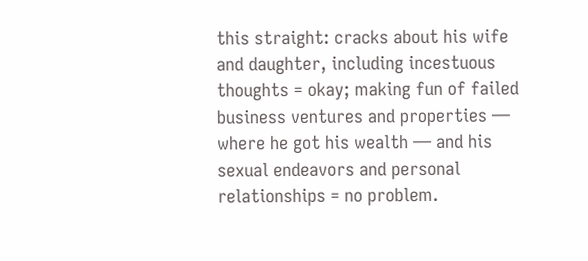this straight: cracks about his wife and daughter, including incestuous thoughts = okay; making fun of failed business ventures and properties — where he got his wealth — and his sexual endeavors and personal relationships = no problem.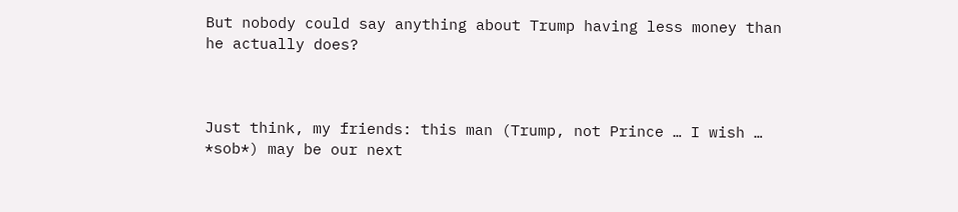But nobody could say anything about Trump having less money than he actually does?



Just think, my friends: this man (Trump, not Prince … I wish … *sob*) may be our next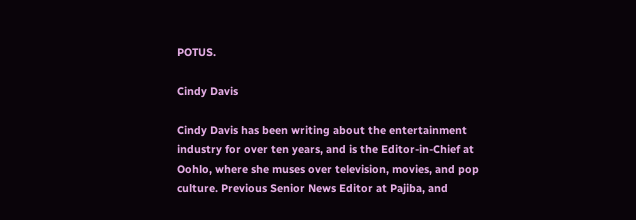POTUS.

Cindy Davis

Cindy Davis has been writing about the entertainment industry for over ten years, and is the Editor-in-Chief at Oohlo, where she muses over television, movies, and pop culture. Previous Senior News Editor at Pajiba, and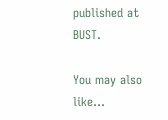published at BUST.

You may also like...